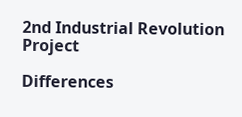2nd Industrial Revolution Project

Differences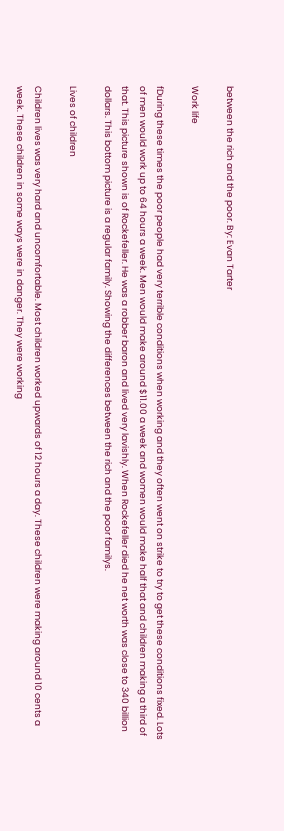between the rich and the poor. By: Evan Tarter

Work life

fDuring these times the poor people had very terrible conditions when working and they often went on strike to try to get these conditions fixed. Lots of men would work up to 64 hours a week. Men would make around $11.00 a week and women would make half that and children making a third of that. This picture shown is of Rockefeller. He was a robber baron and lived very lavishly. When Rockefeller died he net worth was close to 340 billion dollars. This bottom picture is a regular family. Showing the differences between the rich and the poor familys.

Lives of children

Children lives was very hard and uncomfortable. Most children worked upwards of 12 hours a day. These children were making around 10 cents a week. These children in some ways were in danger. They were working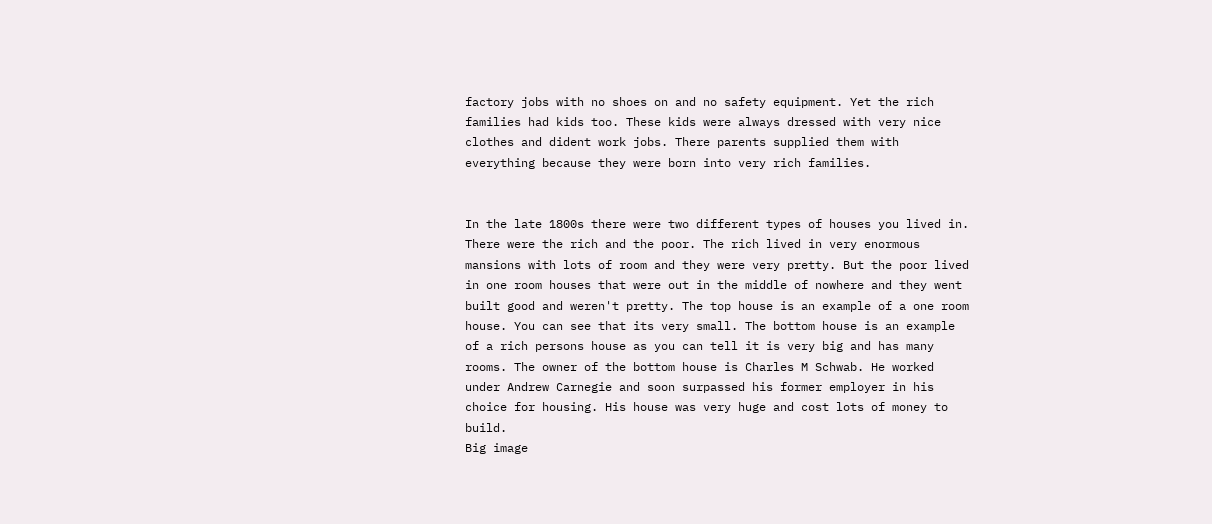factory jobs with no shoes on and no safety equipment. Yet the rich families had kids too. These kids were always dressed with very nice clothes and dident work jobs. There parents supplied them with everything because they were born into very rich families.


In the late 1800s there were two different types of houses you lived in. There were the rich and the poor. The rich lived in very enormous mansions with lots of room and they were very pretty. But the poor lived in one room houses that were out in the middle of nowhere and they went built good and weren't pretty. The top house is an example of a one room house. You can see that its very small. The bottom house is an example of a rich persons house as you can tell it is very big and has many rooms. The owner of the bottom house is Charles M Schwab. He worked under Andrew Carnegie and soon surpassed his former employer in his choice for housing. His house was very huge and cost lots of money to build.
Big image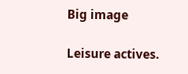Big image

Leisure actives.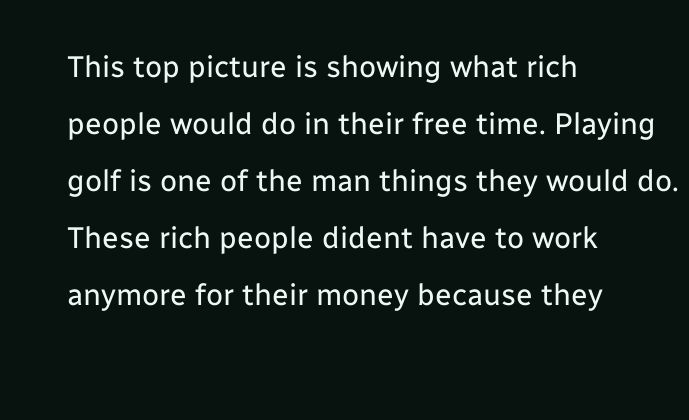This top picture is showing what rich people would do in their free time. Playing golf is one of the man things they would do. These rich people dident have to work anymore for their money because they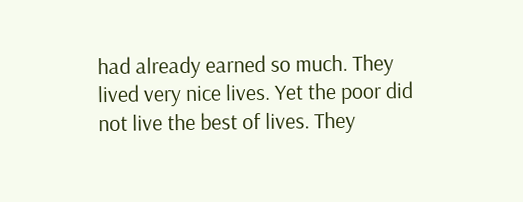had already earned so much. They lived very nice lives. Yet the poor did not live the best of lives. They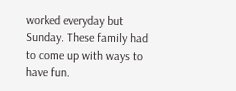worked everyday but Sunday. These family had to come up with ways to have fun.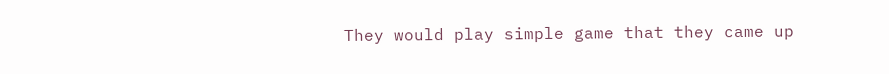They would play simple game that they came up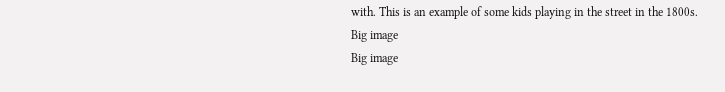with. This is an example of some kids playing in the street in the 1800s.
Big image
Big image